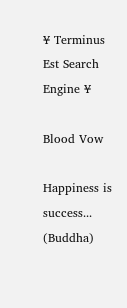¥ Terminus Est Search Engine ¥

Blood Vow

Happiness is success... (Buddha)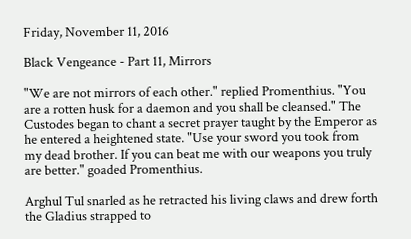Friday, November 11, 2016

Black Vengeance - Part 11, Mirrors

"We are not mirrors of each other." replied Promenthius. "You are a rotten husk for a daemon and you shall be cleansed." The Custodes began to chant a secret prayer taught by the Emperor as he entered a heightened state. "Use your sword you took from my dead brother. If you can beat me with our weapons you truly are better." goaded Promenthius.

Arghul Tul snarled as he retracted his living claws and drew forth the Gladius strapped to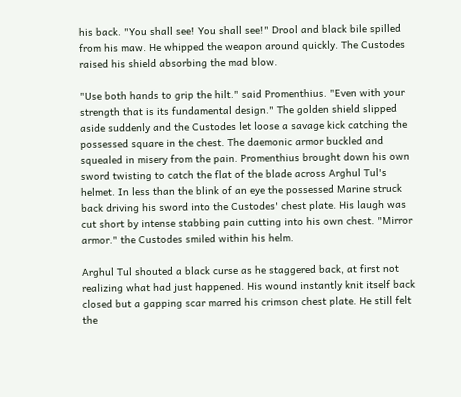his back. "You shall see! You shall see!" Drool and black bile spilled from his maw. He whipped the weapon around quickly. The Custodes raised his shield absorbing the mad blow.

"Use both hands to grip the hilt." said Promenthius. "Even with your strength that is its fundamental design." The golden shield slipped aside suddenly and the Custodes let loose a savage kick catching the possessed square in the chest. The daemonic armor buckled and squealed in misery from the pain. Promenthius brought down his own sword twisting to catch the flat of the blade across Arghul Tul's helmet. In less than the blink of an eye the possessed Marine struck back driving his sword into the Custodes' chest plate. His laugh was cut short by intense stabbing pain cutting into his own chest. "Mirror armor." the Custodes smiled within his helm.

Arghul Tul shouted a black curse as he staggered back, at first not realizing what had just happened. His wound instantly knit itself back closed but a gapping scar marred his crimson chest plate. He still felt the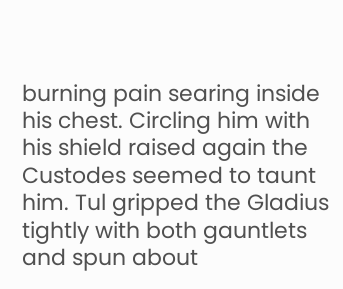burning pain searing inside his chest. Circling him with his shield raised again the Custodes seemed to taunt him. Tul gripped the Gladius tightly with both gauntlets and spun about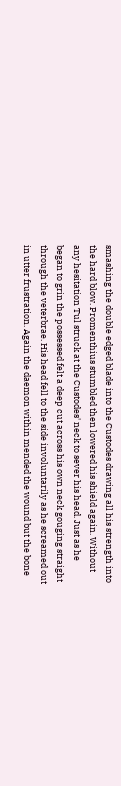smashing the double edged blade into the Custodes drawing all his strength into the hard blow. Promenthius stumbled then lowered his shield again. Without any hesitation Tul struck at the Custodes' neck to sever his head. Just as he began to grin the possessed felt a deep cut across his own neck gouging straight through the veterbrae. His head fell to the side involuntarily as he screamed out in utter frustration. Again the daemon within mended the wound but the bone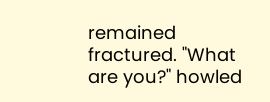remained fractured. "What are you?" howled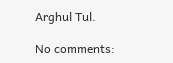Arghul Tul.

No comments: